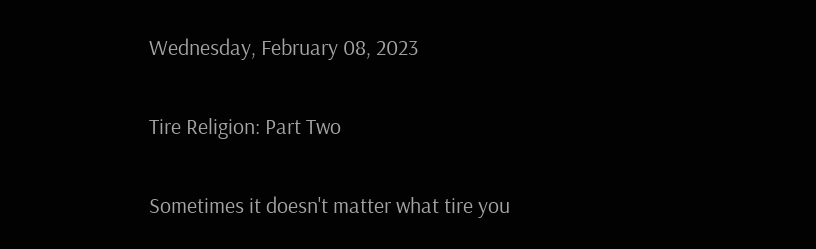Wednesday, February 08, 2023

Tire Religion: Part Two

Sometimes it doesn't matter what tire you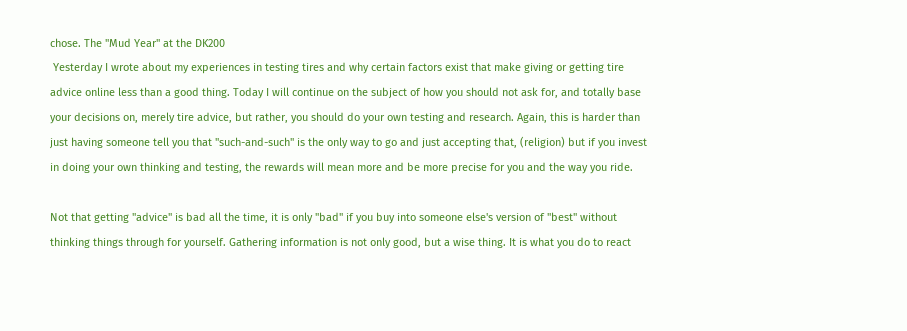chose. The "Mud Year" at the DK200
 Yesterday I wrote about my experiences in testing tires and why certain factors exist that make giving or getting tire advice online less than a good thing. Today I will continue on the subject of how you should not ask for, and totally base your decisions on, merely tire advice, but rather, you should do your own testing and research. Again, this is harder than just having someone tell you that "such-and-such" is the only way to go and just accepting that, (religion) but if you invest in doing your own thinking and testing, the rewards will mean more and be more precise for you and the way you ride.

Not that getting "advice" is bad all the time, it is only "bad" if you buy into someone else's version of "best" without thinking things through for yourself. Gathering information is not only good, but a wise thing. It is what you do to react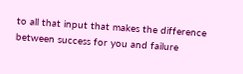to all that input that makes the difference between success for you and failure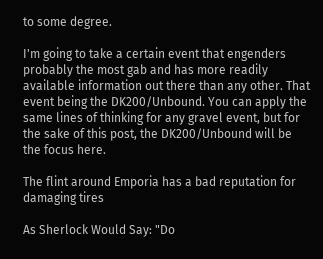to some degree.

I'm going to take a certain event that engenders probably the most gab and has more readily available information out there than any other. That event being the DK200/Unbound. You can apply the same lines of thinking for any gravel event, but for the sake of this post, the DK200/Unbound will be the focus here.

The flint around Emporia has a bad reputation for damaging tires

As Sherlock Would Say: "Do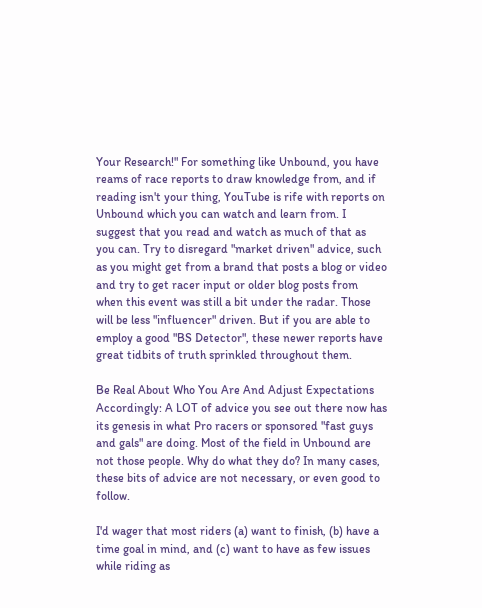Your Research!" For something like Unbound, you have reams of race reports to draw knowledge from, and if reading isn't your thing, YouTube is rife with reports on Unbound which you can watch and learn from. I suggest that you read and watch as much of that as you can. Try to disregard "market driven" advice, such as you might get from a brand that posts a blog or video and try to get racer input or older blog posts from when this event was still a bit under the radar. Those will be less "influencer" driven. But if you are able to employ a good "BS Detector", these newer reports have great tidbits of truth sprinkled throughout them.

Be Real About Who You Are And Adjust Expectations Accordingly: A LOT of advice you see out there now has its genesis in what Pro racers or sponsored "fast guys and gals" are doing. Most of the field in Unbound are not those people. Why do what they do? In many cases, these bits of advice are not necessary, or even good to follow.

I'd wager that most riders (a) want to finish, (b) have a time goal in mind, and (c) want to have as few issues while riding as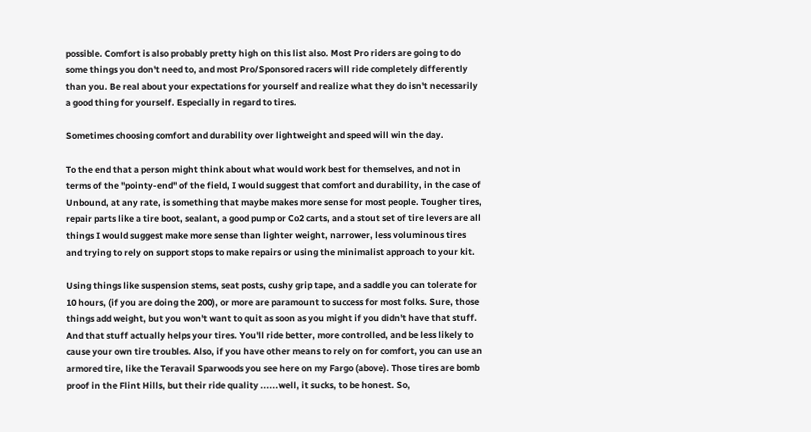possible. Comfort is also probably pretty high on this list also. Most Pro riders are going to do some things you don't need to, and most Pro/Sponsored racers will ride completely differently than you. Be real about your expectations for yourself and realize what they do isn't necessarily a good thing for yourself. Especially in regard to tires.

Sometimes choosing comfort and durability over lightweight and speed will win the day.

To the end that a person might think about what would work best for themselves, and not in terms of the "pointy-end" of the field, I would suggest that comfort and durability, in the case of Unbound, at any rate, is something that maybe makes more sense for most people. Tougher tires, repair parts like a tire boot, sealant, a good pump or Co2 carts, and a stout set of tire levers are all things I would suggest make more sense than lighter weight, narrower, less voluminous tires and trying to rely on support stops to make repairs or using the minimalist approach to your kit.

Using things like suspension stems, seat posts, cushy grip tape, and a saddle you can tolerate for 10 hours, (if you are doing the 200), or more are paramount to success for most folks. Sure, those things add weight, but you won't want to quit as soon as you might if you didn't have that stuff. And that stuff actually helps your tires. You'll ride better, more controlled, and be less likely to cause your own tire troubles. Also, if you have other means to rely on for comfort, you can use an armored tire, like the Teravail Sparwoods you see here on my Fargo (above). Those tires are bomb proof in the Flint Hills, but their ride quality ......well, it sucks, to be honest. So,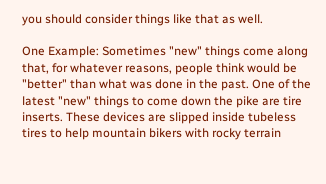you should consider things like that as well.

One Example: Sometimes "new" things come along that, for whatever reasons, people think would be "better" than what was done in the past. One of the latest "new" things to come down the pike are tire inserts. These devices are slipped inside tubeless tires to help mountain bikers with rocky terrain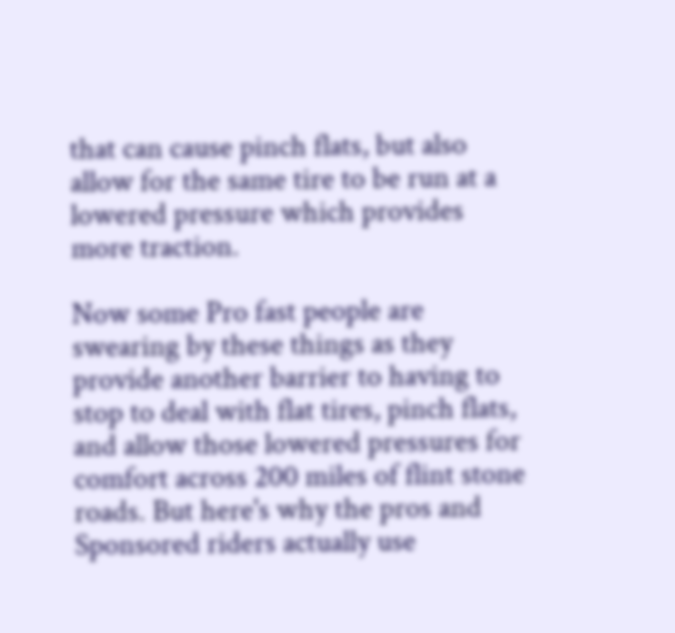that can cause pinch flats, but also allow for the same tire to be run at a lowered pressure which provides more traction.

Now some Pro fast people are swearing by these things as they provide another barrier to having to stop to deal with flat tires, pinch flats, and allow those lowered pressures for comfort across 200 miles of flint stone roads. But here's why the pros and Sponsored riders actually use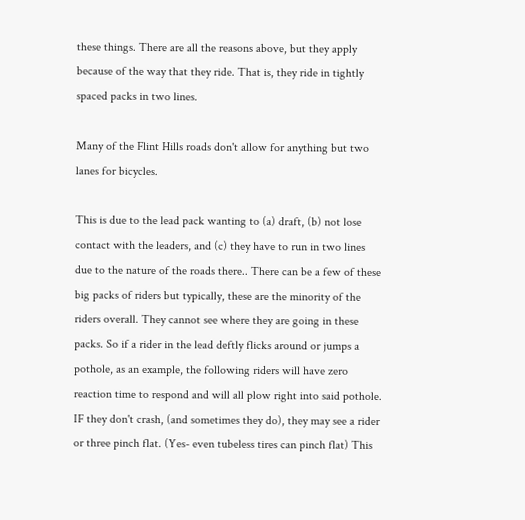these things. There are all the reasons above, but they apply because of the way that they ride. That is, they ride in tightly spaced packs in two lines.

Many of the Flint Hills roads don't allow for anything but two lanes for bicycles.

This is due to the lead pack wanting to (a) draft, (b) not lose contact with the leaders, and (c) they have to run in two lines due to the nature of the roads there.. There can be a few of these big packs of riders but typically, these are the minority of the riders overall. They cannot see where they are going in these packs. So if a rider in the lead deftly flicks around or jumps a pothole, as an example, the following riders will have zero reaction time to respond and will all plow right into said pothole. IF they don't crash, (and sometimes they do), they may see a rider or three pinch flat. (Yes- even tubeless tires can pinch flat) This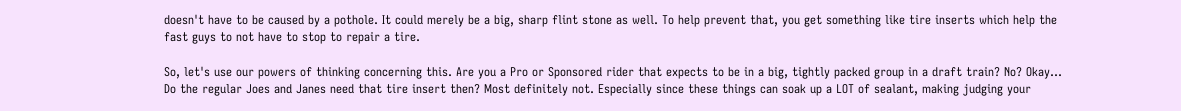doesn't have to be caused by a pothole. It could merely be a big, sharp flint stone as well. To help prevent that, you get something like tire inserts which help the fast guys to not have to stop to repair a tire.

So, let's use our powers of thinking concerning this. Are you a Pro or Sponsored rider that expects to be in a big, tightly packed group in a draft train? No? Okay... Do the regular Joes and Janes need that tire insert then? Most definitely not. Especially since these things can soak up a LOT of sealant, making judging your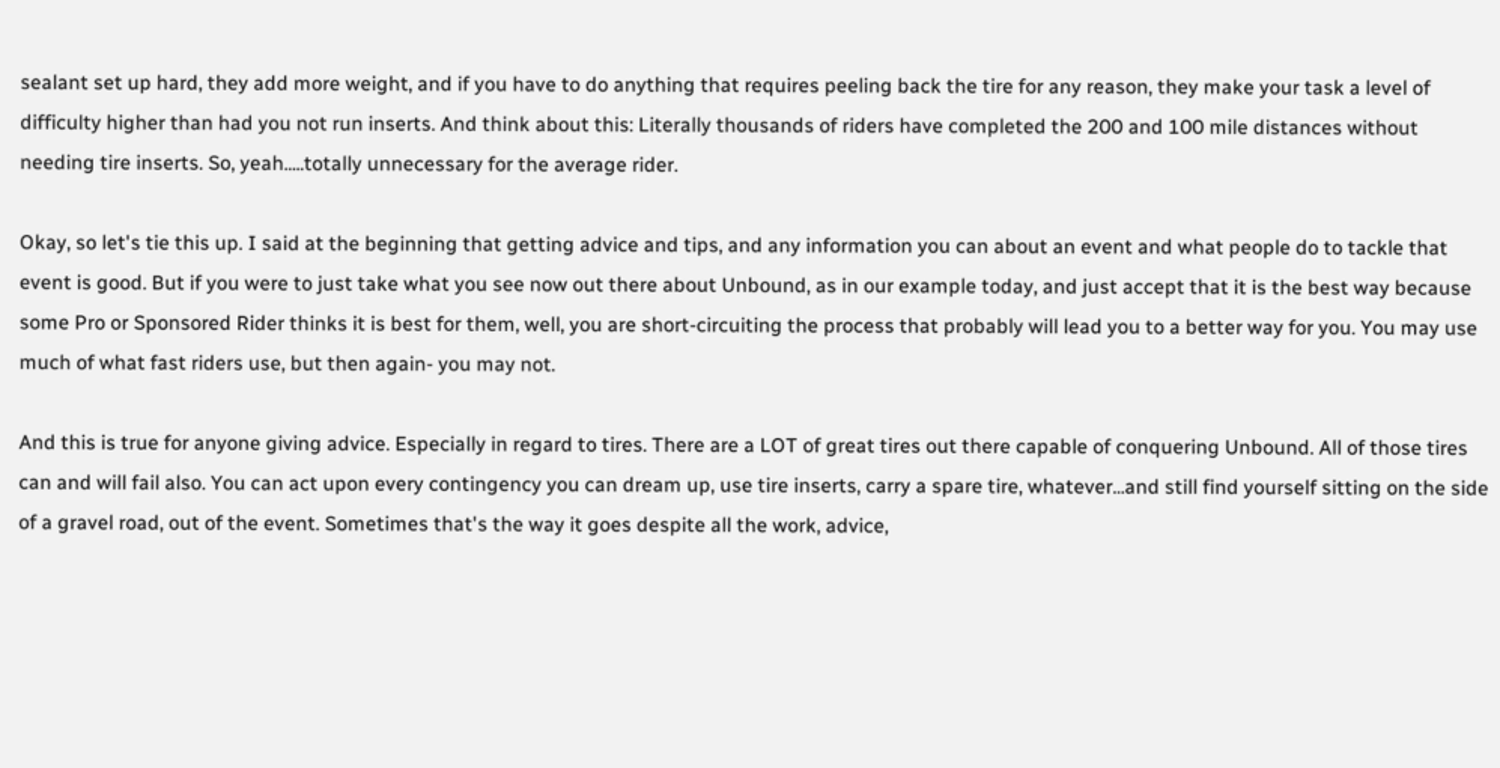sealant set up hard, they add more weight, and if you have to do anything that requires peeling back the tire for any reason, they make your task a level of difficulty higher than had you not run inserts. And think about this: Literally thousands of riders have completed the 200 and 100 mile distances without needing tire inserts. So, yeah.....totally unnecessary for the average rider.

Okay, so let's tie this up. I said at the beginning that getting advice and tips, and any information you can about an event and what people do to tackle that event is good. But if you were to just take what you see now out there about Unbound, as in our example today, and just accept that it is the best way because some Pro or Sponsored Rider thinks it is best for them, well, you are short-circuiting the process that probably will lead you to a better way for you. You may use much of what fast riders use, but then again- you may not.

And this is true for anyone giving advice. Especially in regard to tires. There are a LOT of great tires out there capable of conquering Unbound. All of those tires can and will fail also. You can act upon every contingency you can dream up, use tire inserts, carry a spare tire, whatever...and still find yourself sitting on the side of a gravel road, out of the event. Sometimes that's the way it goes despite all the work, advice,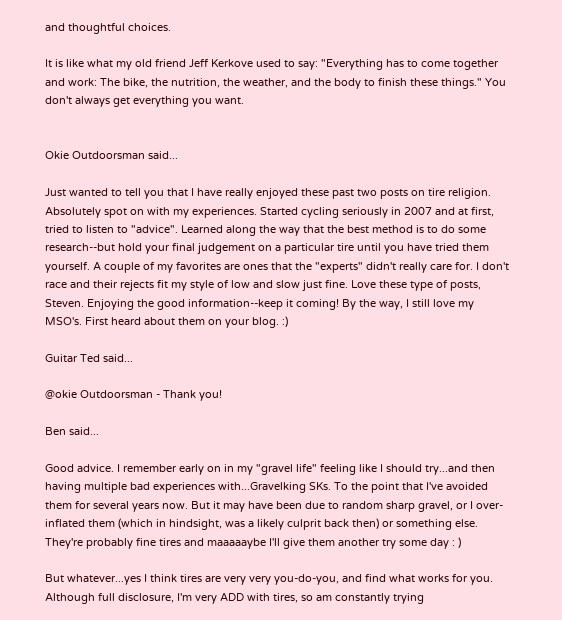and thoughtful choices.

It is like what my old friend Jeff Kerkove used to say: "Everything has to come together and work: The bike, the nutrition, the weather, and the body to finish these things." You don't always get everything you want.


Okie Outdoorsman said...

Just wanted to tell you that I have really enjoyed these past two posts on tire religion. Absolutely spot on with my experiences. Started cycling seriously in 2007 and at first, tried to listen to "advice". Learned along the way that the best method is to do some research--but hold your final judgement on a particular tire until you have tried them yourself. A couple of my favorites are ones that the "experts" didn't really care for. I don't race and their rejects fit my style of low and slow just fine. Love these type of posts, Steven. Enjoying the good information--keep it coming! By the way, I still love my MSO's. First heard about them on your blog. :)

Guitar Ted said...

@okie Outdoorsman - Thank you!

Ben said...

Good advice. I remember early on in my "gravel life" feeling like I should try...and then having multiple bad experiences with...Gravelking SKs. To the point that I've avoided them for several years now. But it may have been due to random sharp gravel, or I over-inflated them (which in hindsight, was a likely culprit back then) or something else. They're probably fine tires and maaaaaybe I'll give them another try some day : )

But whatever...yes I think tires are very very you-do-you, and find what works for you. Although full disclosure, I'm very ADD with tires, so am constantly trying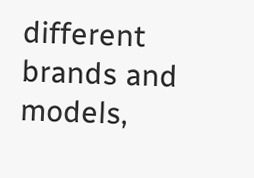different brands and models,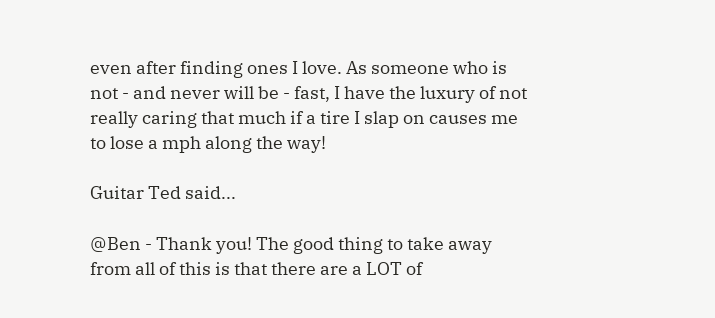even after finding ones I love. As someone who is not - and never will be - fast, I have the luxury of not really caring that much if a tire I slap on causes me to lose a mph along the way!

Guitar Ted said...

@Ben - Thank you! The good thing to take away from all of this is that there are a LOT of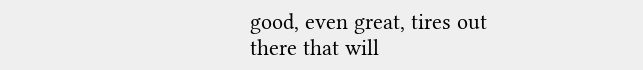good, even great, tires out there that will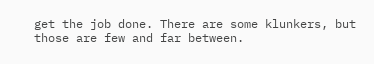get the job done. There are some klunkers, but those are few and far between.